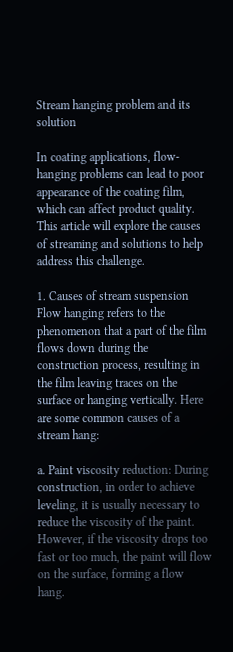Stream hanging problem and its solution

In coating applications, flow-hanging problems can lead to poor appearance of the coating film, which can affect product quality. This article will explore the causes of streaming and solutions to help address this challenge.

1. Causes of stream suspension
Flow hanging refers to the phenomenon that a part of the film flows down during the construction process, resulting in the film leaving traces on the surface or hanging vertically. Here are some common causes of a stream hang:

a. Paint viscosity reduction: During construction, in order to achieve leveling, it is usually necessary to reduce the viscosity of the paint. However, if the viscosity drops too fast or too much, the paint will flow on the surface, forming a flow hang.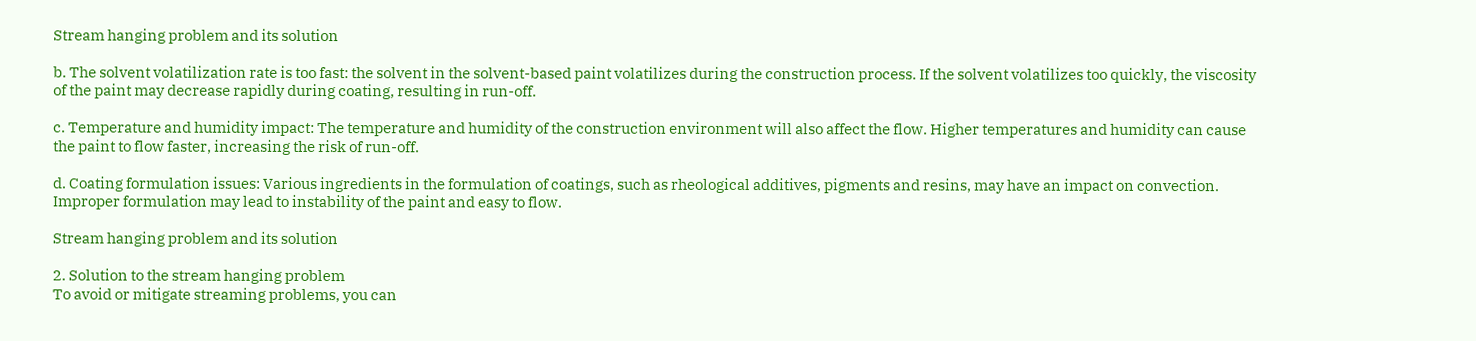Stream hanging problem and its solution

b. The solvent volatilization rate is too fast: the solvent in the solvent-based paint volatilizes during the construction process. If the solvent volatilizes too quickly, the viscosity of the paint may decrease rapidly during coating, resulting in run-off.

c. Temperature and humidity impact: The temperature and humidity of the construction environment will also affect the flow. Higher temperatures and humidity can cause the paint to flow faster, increasing the risk of run-off.

d. Coating formulation issues: Various ingredients in the formulation of coatings, such as rheological additives, pigments and resins, may have an impact on convection. Improper formulation may lead to instability of the paint and easy to flow.

Stream hanging problem and its solution

2. Solution to the stream hanging problem
To avoid or mitigate streaming problems, you can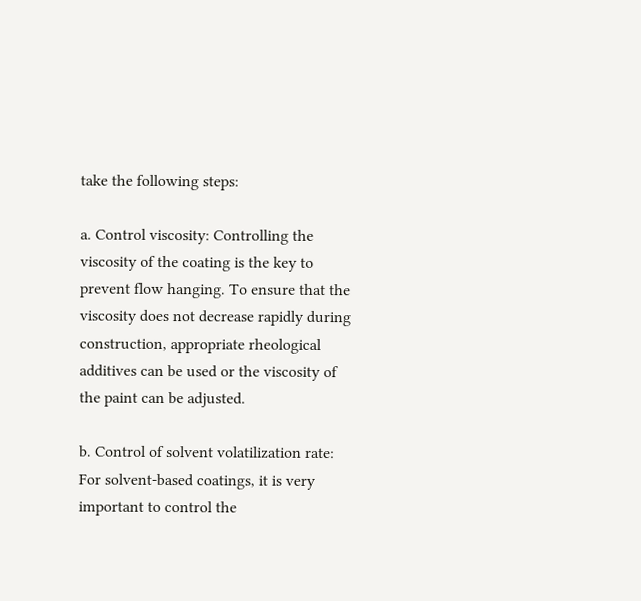take the following steps:

a. Control viscosity: Controlling the viscosity of the coating is the key to prevent flow hanging. To ensure that the viscosity does not decrease rapidly during construction, appropriate rheological additives can be used or the viscosity of the paint can be adjusted.

b. Control of solvent volatilization rate: For solvent-based coatings, it is very important to control the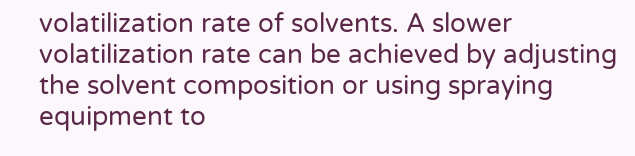volatilization rate of solvents. A slower volatilization rate can be achieved by adjusting the solvent composition or using spraying equipment to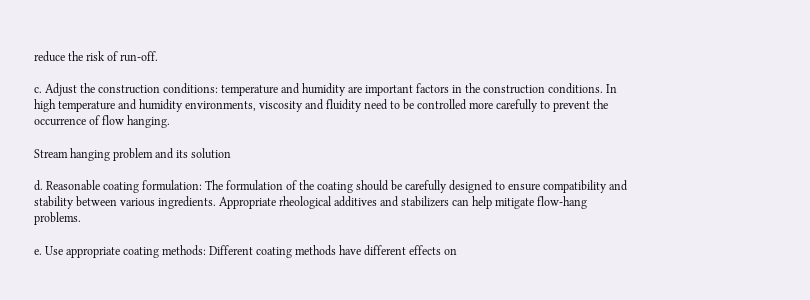reduce the risk of run-off.

c. Adjust the construction conditions: temperature and humidity are important factors in the construction conditions. In high temperature and humidity environments, viscosity and fluidity need to be controlled more carefully to prevent the occurrence of flow hanging.

Stream hanging problem and its solution

d. Reasonable coating formulation: The formulation of the coating should be carefully designed to ensure compatibility and stability between various ingredients. Appropriate rheological additives and stabilizers can help mitigate flow-hang problems.

e. Use appropriate coating methods: Different coating methods have different effects on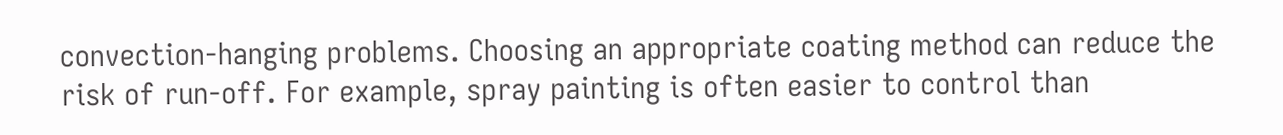convection-hanging problems. Choosing an appropriate coating method can reduce the risk of run-off. For example, spray painting is often easier to control than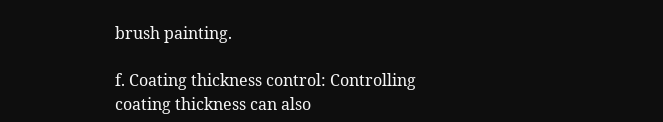brush painting.

f. Coating thickness control: Controlling coating thickness can also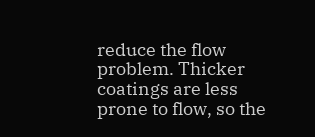reduce the flow problem. Thicker coatings are less prone to flow, so the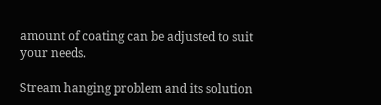amount of coating can be adjusted to suit your needs.

Stream hanging problem and its solution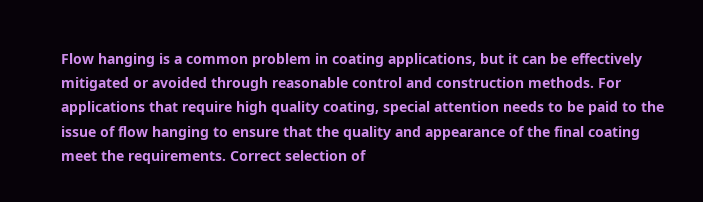Flow hanging is a common problem in coating applications, but it can be effectively mitigated or avoided through reasonable control and construction methods. For applications that require high quality coating, special attention needs to be paid to the issue of flow hanging to ensure that the quality and appearance of the final coating meet the requirements. Correct selection of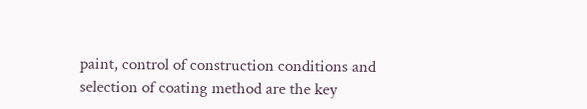paint, control of construction conditions and selection of coating method are the key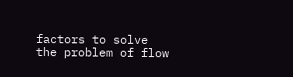factors to solve the problem of flow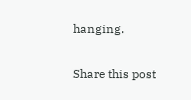hanging.

Share this post